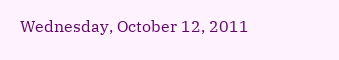Wednesday, October 12, 2011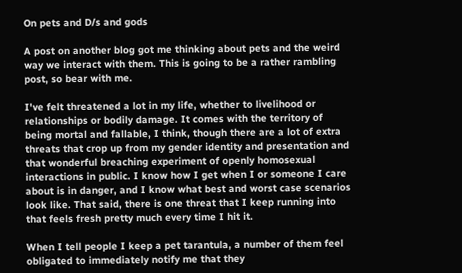On pets and D/s and gods

A post on another blog got me thinking about pets and the weird way we interact with them. This is going to be a rather rambling post, so bear with me.

I've felt threatened a lot in my life, whether to livelihood or relationships or bodily damage. It comes with the territory of being mortal and fallable, I think, though there are a lot of extra threats that crop up from my gender identity and presentation and that wonderful breaching experiment of openly homosexual interactions in public. I know how I get when I or someone I care about is in danger, and I know what best and worst case scenarios look like. That said, there is one threat that I keep running into that feels fresh pretty much every time I hit it.

When I tell people I keep a pet tarantula, a number of them feel obligated to immediately notify me that they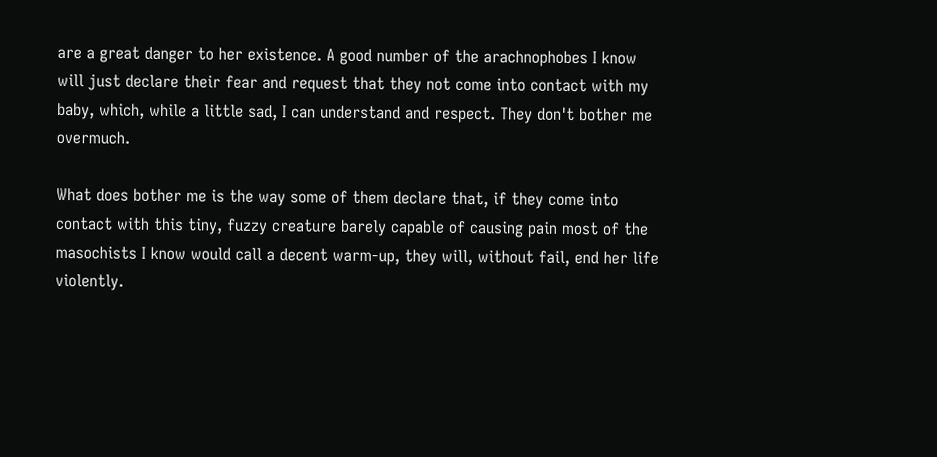are a great danger to her existence. A good number of the arachnophobes I know will just declare their fear and request that they not come into contact with my baby, which, while a little sad, I can understand and respect. They don't bother me overmuch.

What does bother me is the way some of them declare that, if they come into contact with this tiny, fuzzy creature barely capable of causing pain most of the masochists I know would call a decent warm-up, they will, without fail, end her life violently.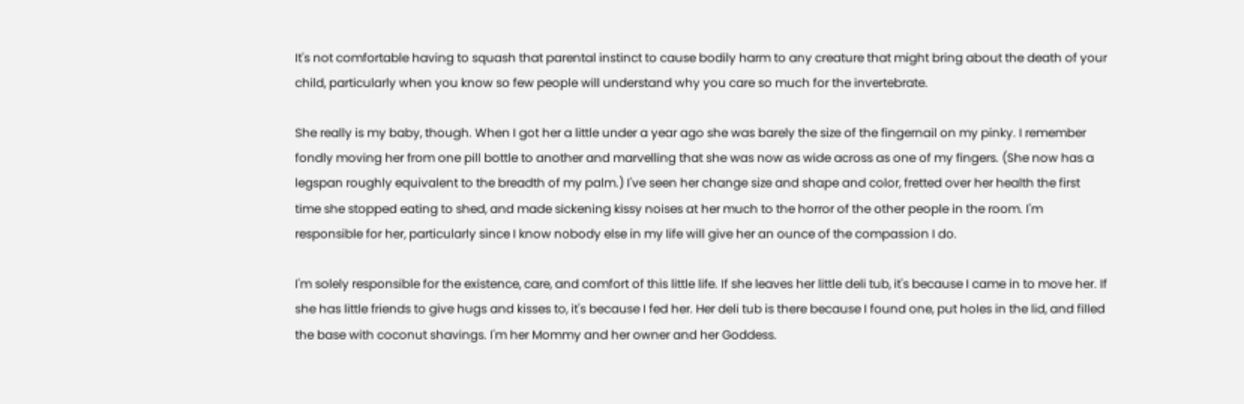It's not comfortable having to squash that parental instinct to cause bodily harm to any creature that might bring about the death of your child, particularly when you know so few people will understand why you care so much for the invertebrate.

She really is my baby, though. When I got her a little under a year ago she was barely the size of the fingernail on my pinky. I remember fondly moving her from one pill bottle to another and marvelling that she was now as wide across as one of my fingers. (She now has a legspan roughly equivalent to the breadth of my palm.) I've seen her change size and shape and color, fretted over her health the first time she stopped eating to shed, and made sickening kissy noises at her much to the horror of the other people in the room. I'm responsible for her, particularly since I know nobody else in my life will give her an ounce of the compassion I do.

I'm solely responsible for the existence, care, and comfort of this little life. If she leaves her little deli tub, it's because I came in to move her. If she has little friends to give hugs and kisses to, it's because I fed her. Her deli tub is there because I found one, put holes in the lid, and filled the base with coconut shavings. I'm her Mommy and her owner and her Goddess.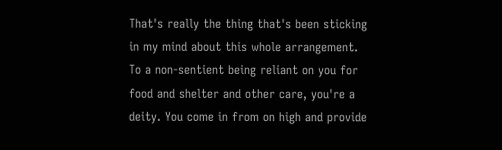That's really the thing that's been sticking in my mind about this whole arrangement. To a non-sentient being reliant on you for food and shelter and other care, you're a deity. You come in from on high and provide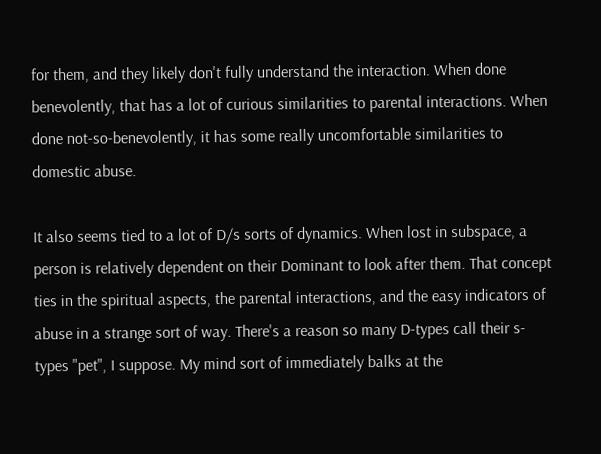for them, and they likely don't fully understand the interaction. When done benevolently, that has a lot of curious similarities to parental interactions. When done not-so-benevolently, it has some really uncomfortable similarities to domestic abuse.

It also seems tied to a lot of D/s sorts of dynamics. When lost in subspace, a person is relatively dependent on their Dominant to look after them. That concept ties in the spiritual aspects, the parental interactions, and the easy indicators of abuse in a strange sort of way. There's a reason so many D-types call their s-types "pet", I suppose. My mind sort of immediately balks at the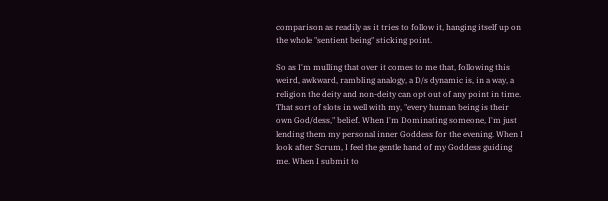comparison as readily as it tries to follow it, hanging itself up on the whole "sentient being" sticking point.

So as I'm mulling that over it comes to me that, following this weird, awkward, rambling analogy, a D/s dynamic is, in a way, a religion the deity and non-deity can opt out of any point in time. That sort of slots in well with my, "every human being is their own God/dess," belief. When I'm Dominating someone, I'm just lending them my personal inner Goddess for the evening. When I look after Scrum, I feel the gentle hand of my Goddess guiding me. When I submit to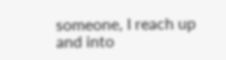someone, I reach up and into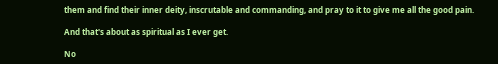them and find their inner deity, inscrutable and commanding, and pray to it to give me all the good pain.

And that's about as spiritual as I ever get.

No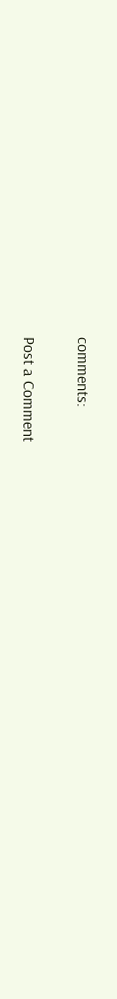comments:

Post a Comment